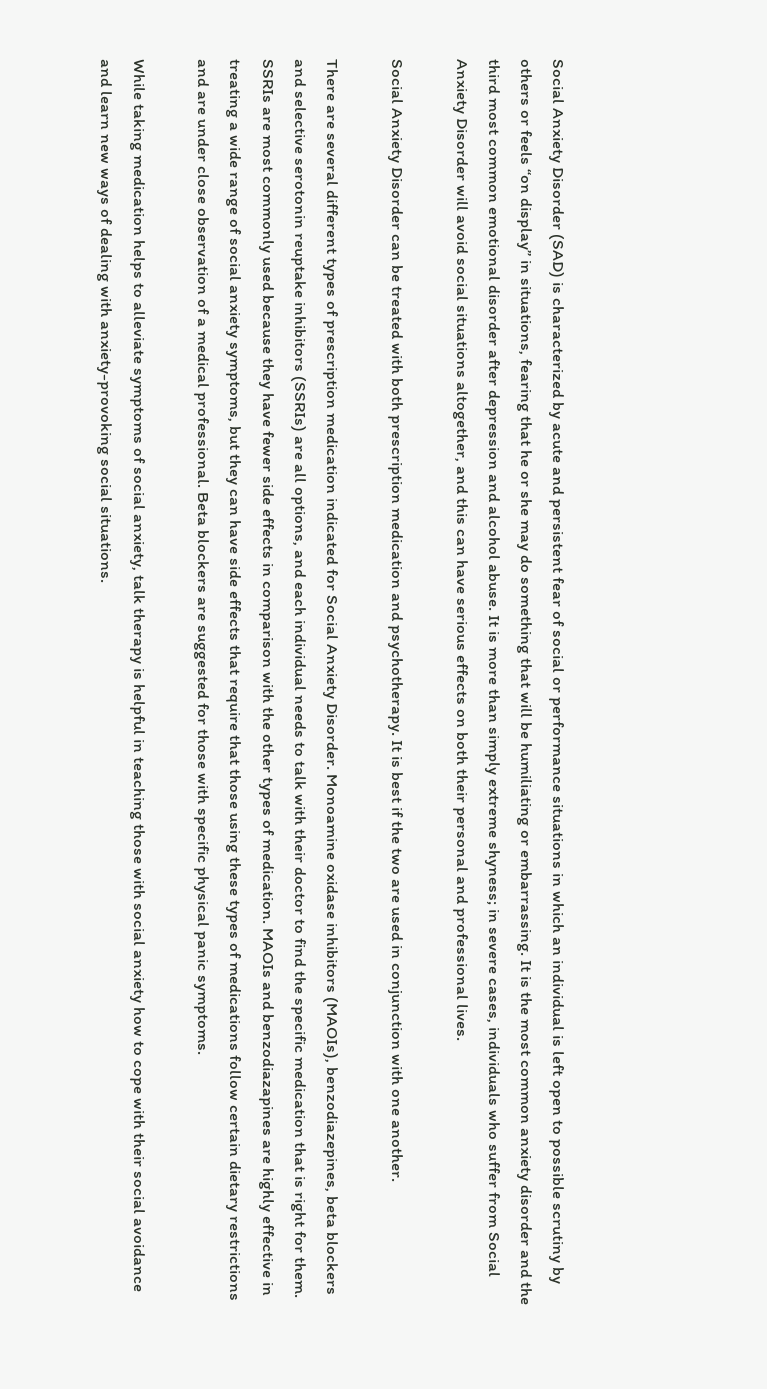Social Anxiety Disorder (SAD) is characterized by acute and persistent fear of social or performance situations in which an individual is left open to possible scrutiny by others or feels “on display” in situations, fearing that he or she may do something that will be humiliating or embarrassing. It is the most common anxiety disorder and the third most common emotional disorder after depression and alcohol abuse. It is more than simply extreme shyness; in severe cases, individuals who suffer from Social Anxiety Disorder will avoid social situations altogether, and this can have serious effects on both their personal and professional lives.

Social Anxiety Disorder can be treated with both prescription medication and psychotherapy. It is best if the two are used in conjunction with one another.

There are several different types of prescription medication indicated for Social Anxiety Disorder. Monoamine oxidase inhibitors (MAOIs), benzodiazepines, beta blockers and selective serotonin reuptake inhibitors (SSRIs) are all options, and each individual needs to talk with their doctor to find the specific medication that is right for them. SSRIs are most commonly used because they have fewer side effects in comparison with the other types of medication. MAOIs and benzodiazapines are highly effective in treating a wide range of social anxiety symptoms, but they can have side effects that require that those using these types of medications follow certain dietary restrictions and are under close observation of a medical professional. Beta blockers are suggested for those with specific physical panic symptoms.

While taking medication helps to alleviate symptoms of social anxiety, talk therapy is helpful in teaching those with social anxiety how to cope with their social avoidance and learn new ways of dealing with anxiety-provoking social situations.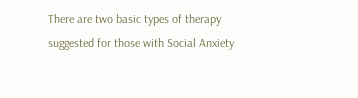There are two basic types of therapy suggested for those with Social Anxiety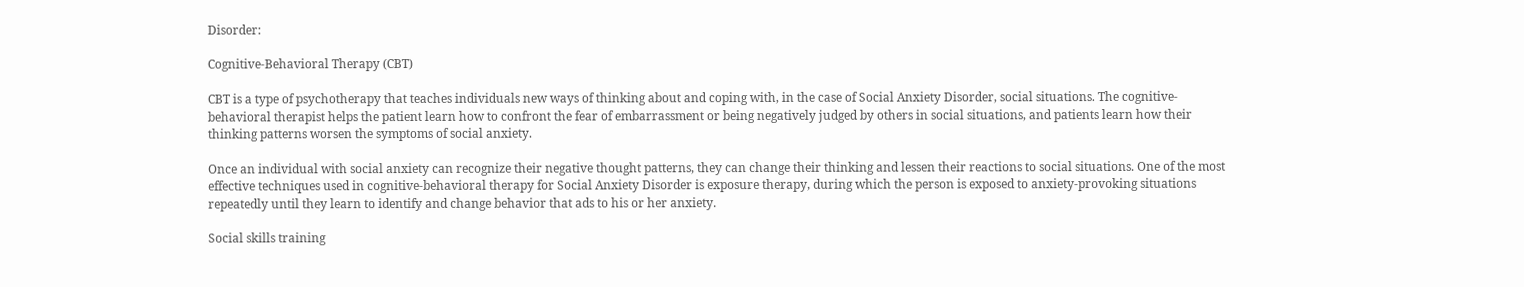Disorder:

Cognitive-Behavioral Therapy (CBT)

CBT is a type of psychotherapy that teaches individuals new ways of thinking about and coping with, in the case of Social Anxiety Disorder, social situations. The cognitive-behavioral therapist helps the patient learn how to confront the fear of embarrassment or being negatively judged by others in social situations, and patients learn how their thinking patterns worsen the symptoms of social anxiety.

Once an individual with social anxiety can recognize their negative thought patterns, they can change their thinking and lessen their reactions to social situations. One of the most effective techniques used in cognitive-behavioral therapy for Social Anxiety Disorder is exposure therapy, during which the person is exposed to anxiety-provoking situations repeatedly until they learn to identify and change behavior that ads to his or her anxiety.

Social skills training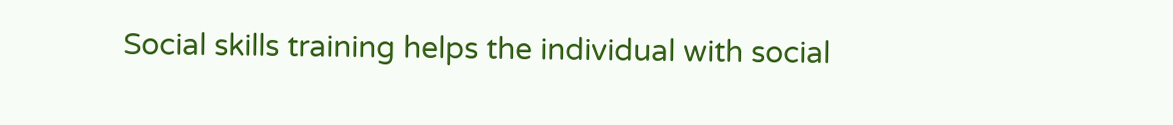Social skills training helps the individual with social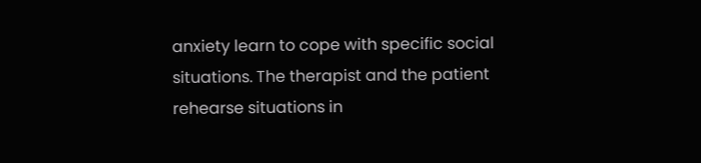anxiety learn to cope with specific social situations. The therapist and the patient rehearse situations in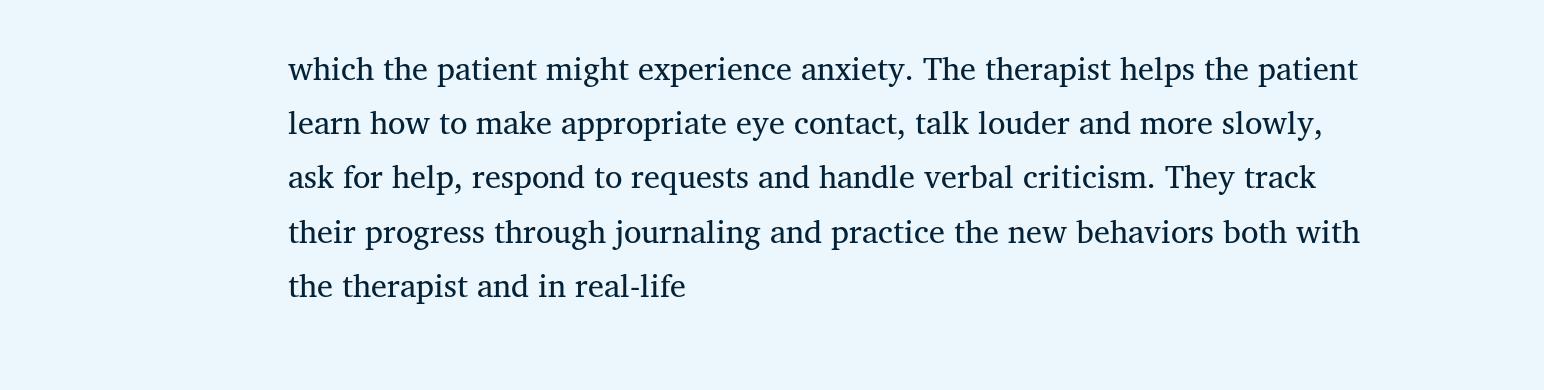which the patient might experience anxiety. The therapist helps the patient learn how to make appropriate eye contact, talk louder and more slowly, ask for help, respond to requests and handle verbal criticism. They track their progress through journaling and practice the new behaviors both with the therapist and in real-life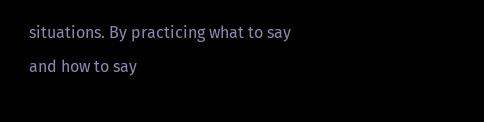situations. By practicing what to say and how to say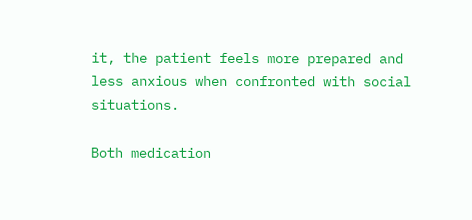it, the patient feels more prepared and less anxious when confronted with social situations.

Both medication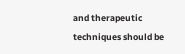and therapeutic techniques should be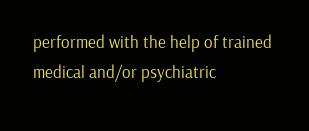performed with the help of trained medical and/or psychiatric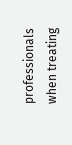professionals when treating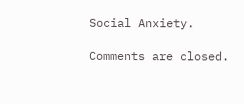Social Anxiety.

Comments are closed.